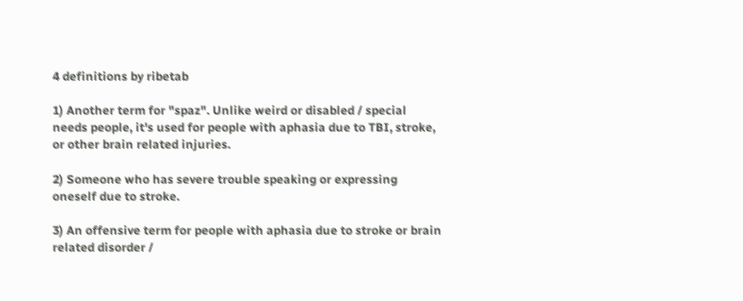4 definitions by ribetab

1) Another term for "spaz". Unlike weird or disabled / special needs people, it's used for people with aphasia due to TBI, stroke, or other brain related injuries.

2) Someone who has severe trouble speaking or expressing oneself due to stroke.

3) An offensive term for people with aphasia due to stroke or brain related disorder /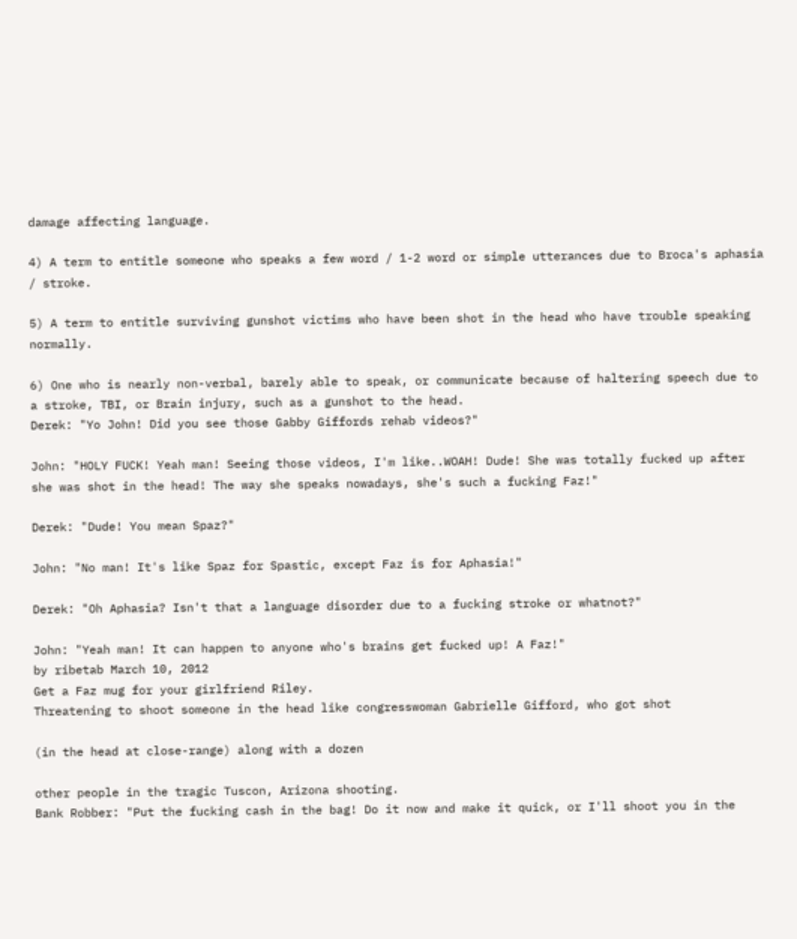damage affecting language.

4) A term to entitle someone who speaks a few word / 1-2 word or simple utterances due to Broca's aphasia / stroke.

5) A term to entitle surviving gunshot victims who have been shot in the head who have trouble speaking normally.

6) One who is nearly non-verbal, barely able to speak, or communicate because of haltering speech due to a stroke, TBI, or Brain injury, such as a gunshot to the head.
Derek: "Yo John! Did you see those Gabby Giffords rehab videos?"

John: "HOLY FUCK! Yeah man! Seeing those videos, I'm like..WOAH! Dude! She was totally fucked up after she was shot in the head! The way she speaks nowadays, she's such a fucking Faz!"

Derek: "Dude! You mean Spaz?"

John: "No man! It's like Spaz for Spastic, except Faz is for Aphasia!"

Derek: "Oh Aphasia? Isn't that a language disorder due to a fucking stroke or whatnot?"

John: "Yeah man! It can happen to anyone who's brains get fucked up! A Faz!"
by ribetab March 10, 2012
Get a Faz mug for your girlfriend Riley.
Threatening to shoot someone in the head like congresswoman Gabrielle Gifford, who got shot

(in the head at close-range) along with a dozen

other people in the tragic Tuscon, Arizona shooting.
Bank Robber: "Put the fucking cash in the bag! Do it now and make it quick, or I'll shoot you in the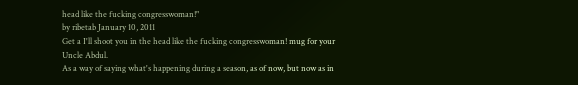head like the fucking congresswoman!"
by ribetab January 10, 2011
Get a I'll shoot you in the head like the fucking congresswoman! mug for your Uncle Abdul.
As a way of saying what's happening during a season, as of now, but now as in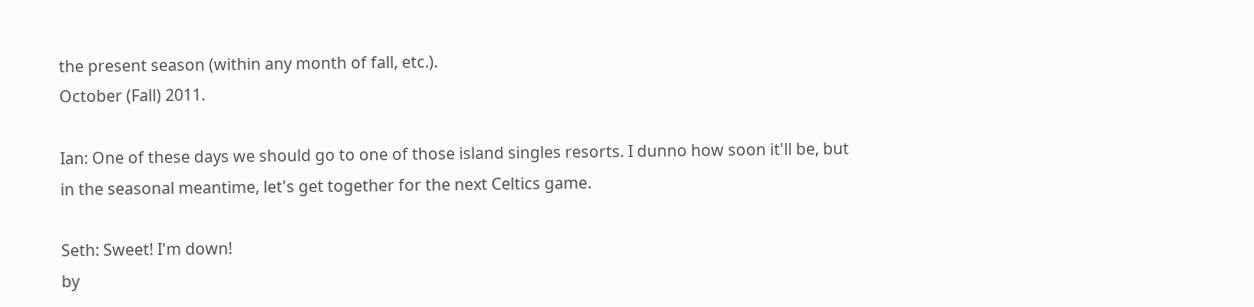the present season (within any month of fall, etc.).
October (Fall) 2011.

Ian: One of these days we should go to one of those island singles resorts. I dunno how soon it'll be, but in the seasonal meantime, let's get together for the next Celtics game.

Seth: Sweet! I'm down!
by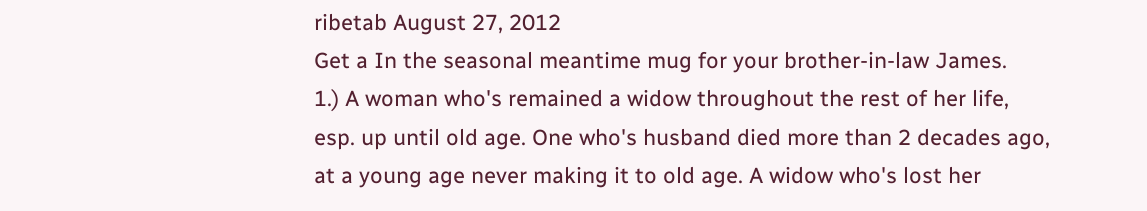ribetab August 27, 2012
Get a In the seasonal meantime mug for your brother-in-law James.
1.) A woman who's remained a widow throughout the rest of her life, esp. up until old age. One who's husband died more than 2 decades ago, at a young age never making it to old age. A widow who's lost her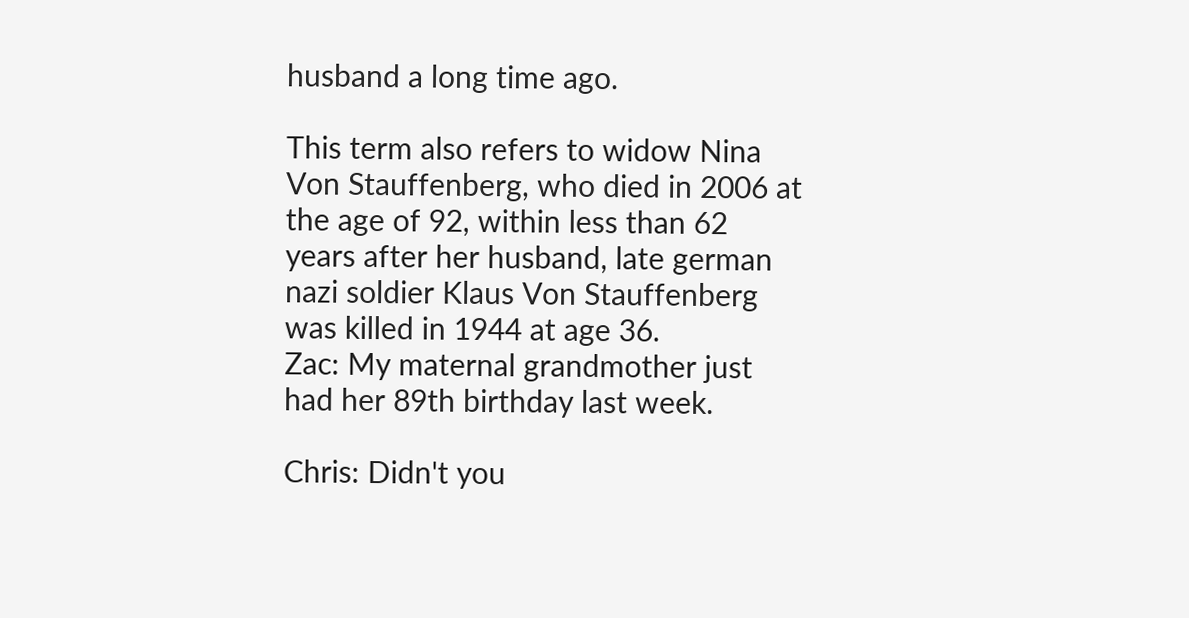husband a long time ago.

This term also refers to widow Nina Von Stauffenberg, who died in 2006 at the age of 92, within less than 62 years after her husband, late german nazi soldier Klaus Von Stauffenberg was killed in 1944 at age 36.
Zac: My maternal grandmother just had her 89th birthday last week.

Chris: Didn't you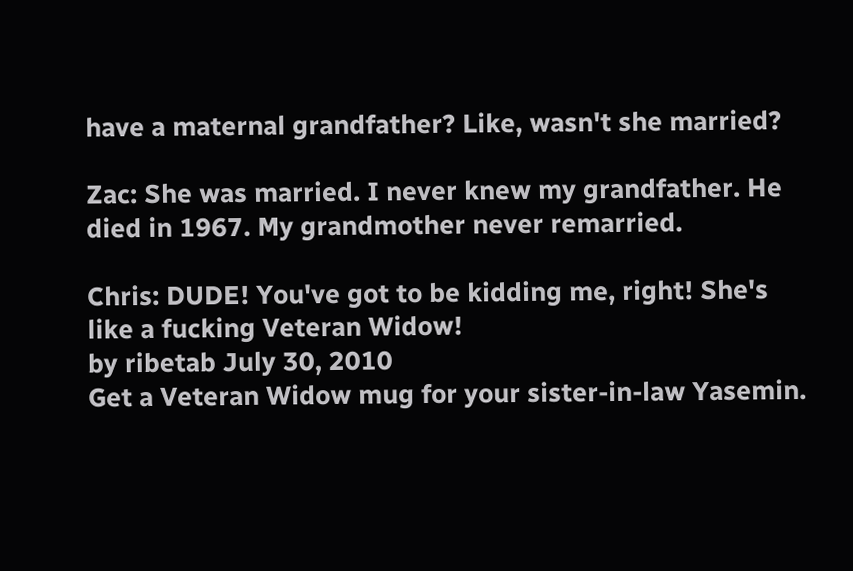have a maternal grandfather? Like, wasn't she married?

Zac: She was married. I never knew my grandfather. He died in 1967. My grandmother never remarried.

Chris: DUDE! You've got to be kidding me, right! She's like a fucking Veteran Widow!
by ribetab July 30, 2010
Get a Veteran Widow mug for your sister-in-law Yasemin.